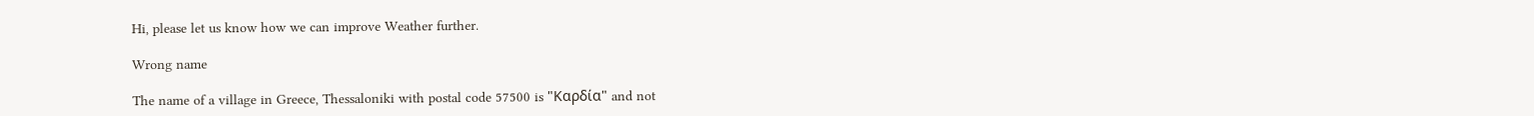Hi, please let us know how we can improve Weather further.

Wrong name

The name of a village in Greece, Thessaloniki with postal code 57500 is "Καρδία" and not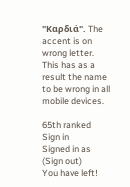"Καρδιά". The accent is on wrong letter. This has as a result the name to be wrong in all mobile devices.

65th ranked
Sign in
Signed in as (Sign out)
You have left!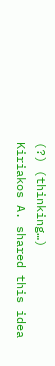(?) (thinking…)
Kiriakos A. shared this idea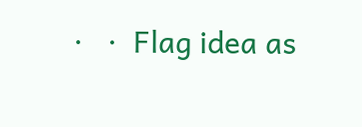·   ·  Flag idea as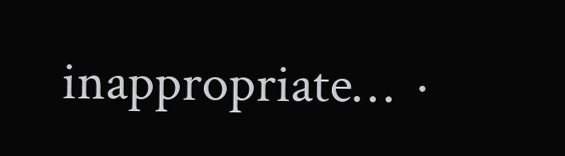inappropriate…  ·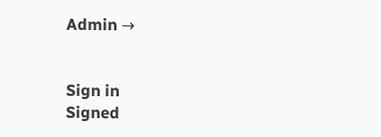Admin →


Sign in
Signed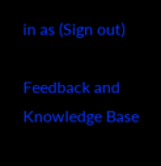in as (Sign out)

Feedback and Knowledge Base